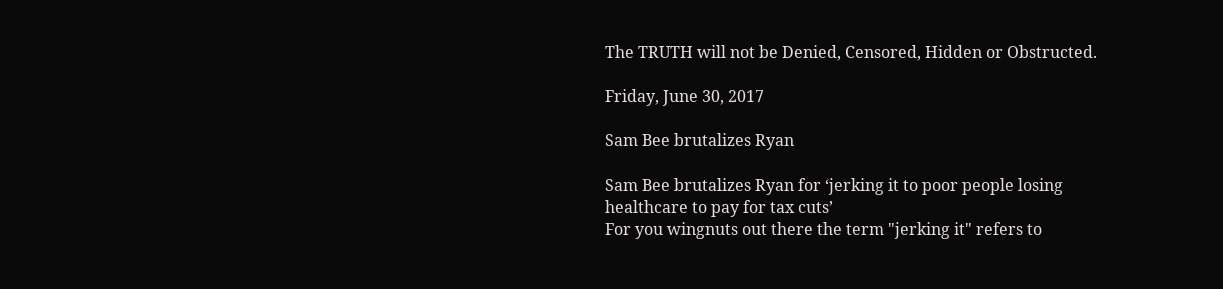The TRUTH will not be Denied, Censored, Hidden or Obstructed.

Friday, June 30, 2017

Sam Bee brutalizes Ryan

Sam Bee brutalizes Ryan for ‘jerking it to poor people losing healthcare to pay for tax cuts’
For you wingnuts out there the term "jerking it" refers to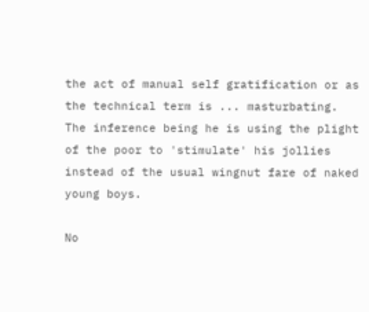the act of manual self gratification or as the technical term is ... masturbating.
The inference being he is using the plight of the poor to 'stimulate' his jollies instead of the usual wingnut fare of naked young boys.

No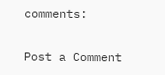comments:

Post a Comment